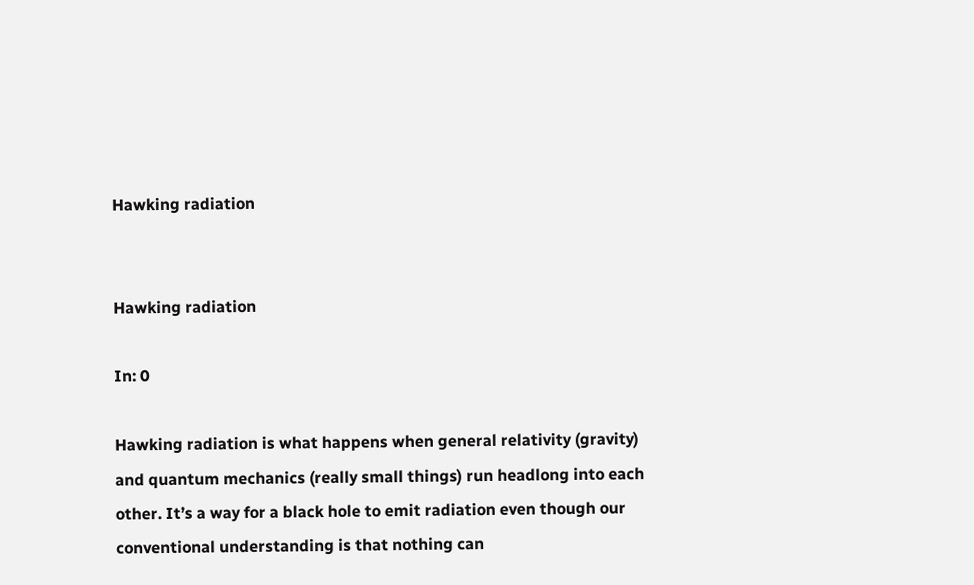Hawking radiation


Hawking radiation

In: 0

Hawking radiation is what happens when general relativity (gravity) and quantum mechanics (really small things) run headlong into each other. It’s a way for a black hole to emit radiation even though our conventional understanding is that nothing can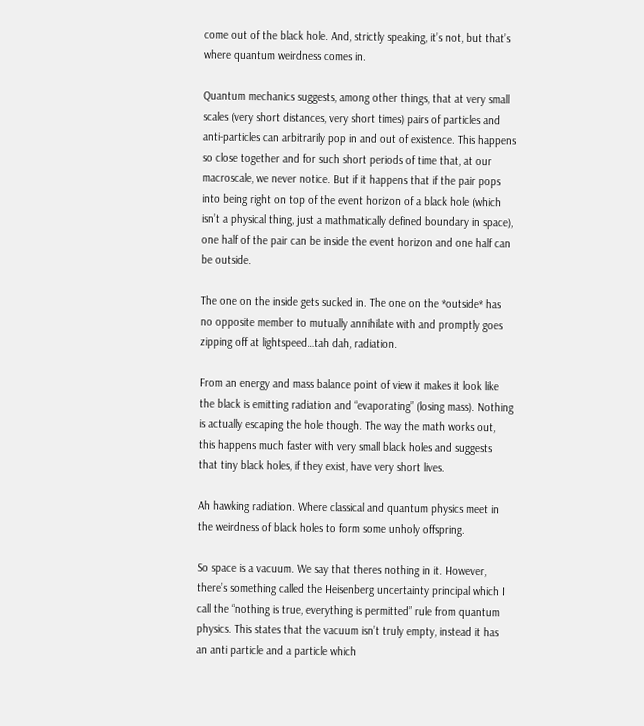come out of the black hole. And, strictly speaking, it’s not, but that’s where quantum weirdness comes in.

Quantum mechanics suggests, among other things, that at very small scales (very short distances, very short times) pairs of particles and anti-particles can arbitrarily pop in and out of existence. This happens so close together and for such short periods of time that, at our macroscale, we never notice. But if it happens that if the pair pops into being right on top of the event horizon of a black hole (which isn’t a physical thing, just a mathmatically defined boundary in space), one half of the pair can be inside the event horizon and one half can be outside.

The one on the inside gets sucked in. The one on the *outside* has no opposite member to mutually annihilate with and promptly goes zipping off at lightspeed…tah dah, radiation.

From an energy and mass balance point of view it makes it look like the black is emitting radiation and “evaporating” (losing mass). Nothing is actually escaping the hole though. The way the math works out, this happens much faster with very small black holes and suggests that tiny black holes, if they exist, have very short lives.

Ah hawking radiation. Where classical and quantum physics meet in the weirdness of black holes to form some unholy offspring.

So space is a vacuum. We say that theres nothing in it. However, there’s something called the Heisenberg uncertainty principal which I call the “nothing is true, everything is permitted” rule from quantum physics. This states that the vacuum isn’t truly empty, instead it has an anti particle and a particle which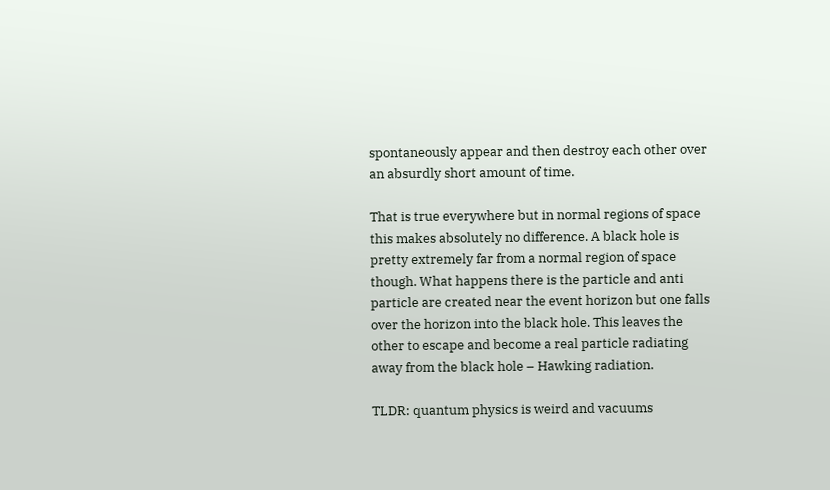spontaneously appear and then destroy each other over an absurdly short amount of time.

That is true everywhere but in normal regions of space this makes absolutely no difference. A black hole is pretty extremely far from a normal region of space though. What happens there is the particle and anti particle are created near the event horizon but one falls over the horizon into the black hole. This leaves the other to escape and become a real particle radiating away from the black hole – Hawking radiation.

TLDR: quantum physics is weird and vacuums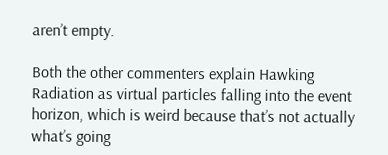aren’t empty.

Both the other commenters explain Hawking Radiation as virtual particles falling into the event horizon, which is weird because that’s not actually what’s going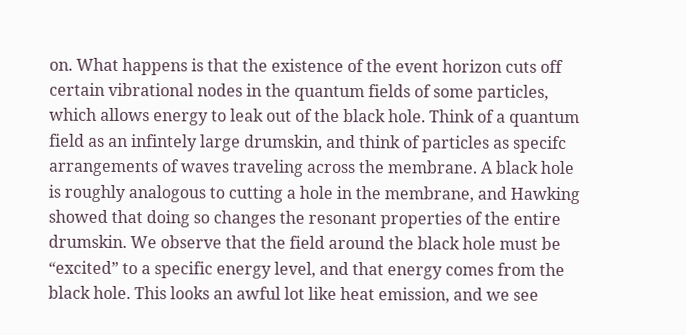on. What happens is that the existence of the event horizon cuts off certain vibrational nodes in the quantum fields of some particles, which allows energy to leak out of the black hole. Think of a quantum field as an infintely large drumskin, and think of particles as specifc arrangements of waves traveling across the membrane. A black hole is roughly analogous to cutting a hole in the membrane, and Hawking showed that doing so changes the resonant properties of the entire drumskin. We observe that the field around the black hole must be “excited” to a specific energy level, and that energy comes from the black hole. This looks an awful lot like heat emission, and we see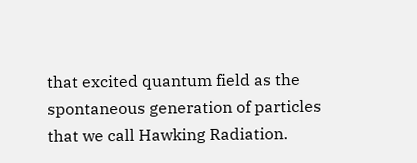that excited quantum field as the spontaneous generation of particles that we call Hawking Radiation.